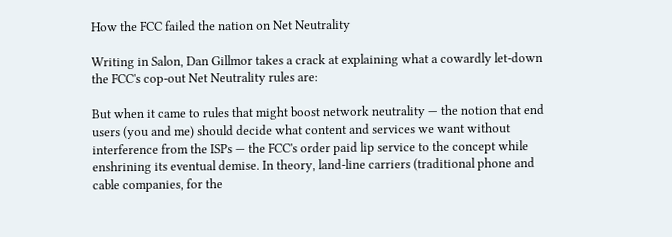How the FCC failed the nation on Net Neutrality

Writing in Salon, Dan Gillmor takes a crack at explaining what a cowardly let-down the FCC's cop-out Net Neutrality rules are:

But when it came to rules that might boost network neutrality — the notion that end users (you and me) should decide what content and services we want without interference from the ISPs — the FCC's order paid lip service to the concept while enshrining its eventual demise. In theory, land-line carriers (traditional phone and cable companies, for the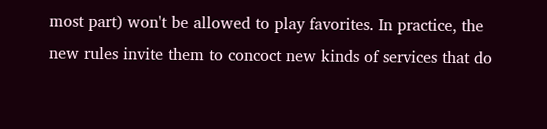most part) won't be allowed to play favorites. In practice, the new rules invite them to concoct new kinds of services that do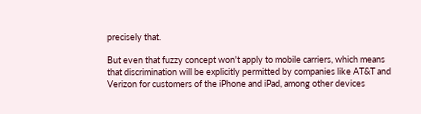precisely that.

But even that fuzzy concept won't apply to mobile carriers, which means that discrimination will be explicitly permitted by companies like AT&T and Verizon for customers of the iPhone and iPad, among other devices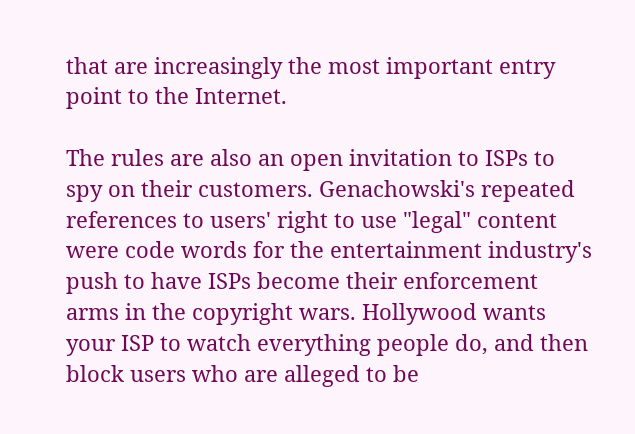that are increasingly the most important entry point to the Internet.

The rules are also an open invitation to ISPs to spy on their customers. Genachowski's repeated references to users' right to use "legal" content were code words for the entertainment industry's push to have ISPs become their enforcement arms in the copyright wars. Hollywood wants your ISP to watch everything people do, and then block users who are alleged to be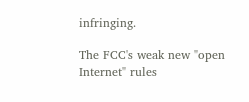infringing.

The FCC's weak new "open Internet" rules